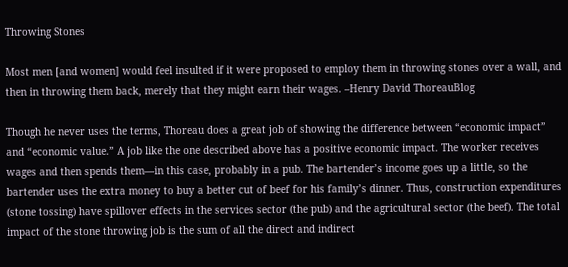Throwing Stones

Most men [and women] would feel insulted if it were proposed to employ them in throwing stones over a wall, and then in throwing them back, merely that they might earn their wages. –Henry David ThoreauBlog

Though he never uses the terms, Thoreau does a great job of showing the difference between “economic impact” and “economic value.” A job like the one described above has a positive economic impact. The worker receives wages and then spends them—in this case, probably in a pub. The bartender’s income goes up a little, so the bartender uses the extra money to buy a better cut of beef for his family’s dinner. Thus, construction expenditures (stone tossing) have spillover effects in the services sector (the pub) and the agricultural sector (the beef). The total impact of the stone throwing job is the sum of all the direct and indirect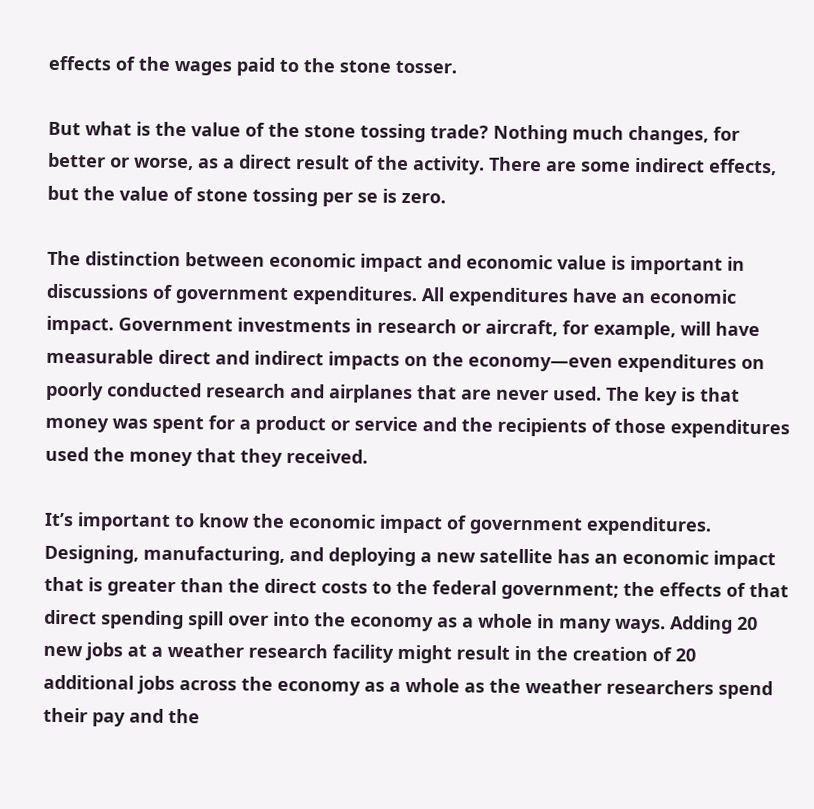effects of the wages paid to the stone tosser.

But what is the value of the stone tossing trade? Nothing much changes, for better or worse, as a direct result of the activity. There are some indirect effects, but the value of stone tossing per se is zero.

The distinction between economic impact and economic value is important in discussions of government expenditures. All expenditures have an economic impact. Government investments in research or aircraft, for example, will have measurable direct and indirect impacts on the economy—even expenditures on poorly conducted research and airplanes that are never used. The key is that money was spent for a product or service and the recipients of those expenditures used the money that they received.

It’s important to know the economic impact of government expenditures. Designing, manufacturing, and deploying a new satellite has an economic impact that is greater than the direct costs to the federal government; the effects of that direct spending spill over into the economy as a whole in many ways. Adding 20 new jobs at a weather research facility might result in the creation of 20 additional jobs across the economy as a whole as the weather researchers spend their pay and the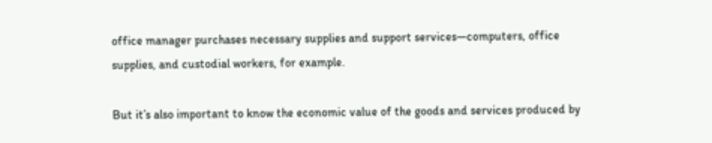office manager purchases necessary supplies and support services—computers, office supplies, and custodial workers, for example.

But it’s also important to know the economic value of the goods and services produced by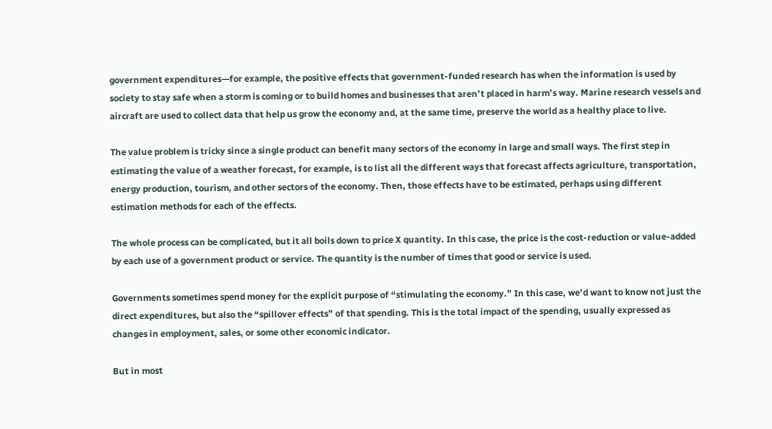government expenditures—for example, the positive effects that government-funded research has when the information is used by society to stay safe when a storm is coming or to build homes and businesses that aren’t placed in harm’s way. Marine research vessels and aircraft are used to collect data that help us grow the economy and, at the same time, preserve the world as a healthy place to live.

The value problem is tricky since a single product can benefit many sectors of the economy in large and small ways. The first step in estimating the value of a weather forecast, for example, is to list all the different ways that forecast affects agriculture, transportation, energy production, tourism, and other sectors of the economy. Then, those effects have to be estimated, perhaps using different estimation methods for each of the effects.

The whole process can be complicated, but it all boils down to price X quantity. In this case, the price is the cost-reduction or value-added by each use of a government product or service. The quantity is the number of times that good or service is used.

Governments sometimes spend money for the explicit purpose of “stimulating the economy.” In this case, we’d want to know not just the direct expenditures, but also the “spillover effects” of that spending. This is the total impact of the spending, usually expressed as changes in employment, sales, or some other economic indicator.

But in most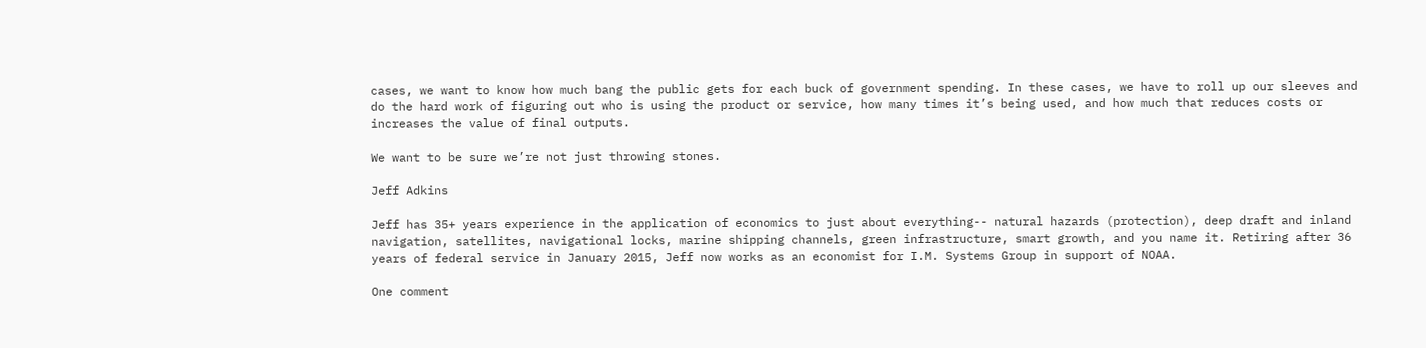cases, we want to know how much bang the public gets for each buck of government spending. In these cases, we have to roll up our sleeves and do the hard work of figuring out who is using the product or service, how many times it’s being used, and how much that reduces costs or increases the value of final outputs.

We want to be sure we’re not just throwing stones.

Jeff Adkins

Jeff has 35+ years experience in the application of economics to just about everything-- natural hazards (protection), deep draft and inland navigation, satellites, navigational locks, marine shipping channels, green infrastructure, smart growth, and you name it. Retiring after 36 years of federal service in January 2015, Jeff now works as an economist for I.M. Systems Group in support of NOAA.

One comment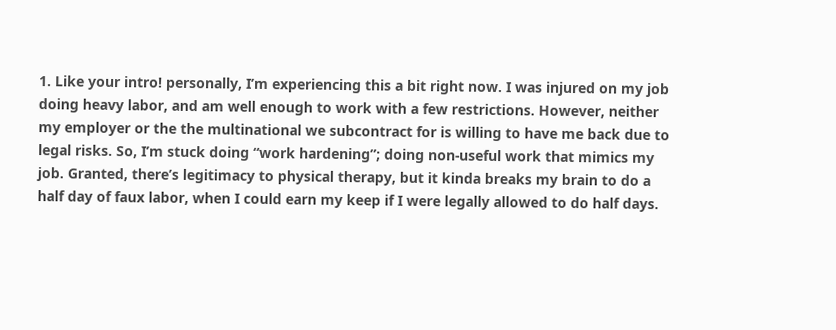1. Like your intro! personally, I’m experiencing this a bit right now. I was injured on my job doing heavy labor, and am well enough to work with a few restrictions. However, neither my employer or the the multinational we subcontract for is willing to have me back due to legal risks. So, I’m stuck doing “work hardening”; doing non-useful work that mimics my job. Granted, there’s legitimacy to physical therapy, but it kinda breaks my brain to do a half day of faux labor, when I could earn my keep if I were legally allowed to do half days.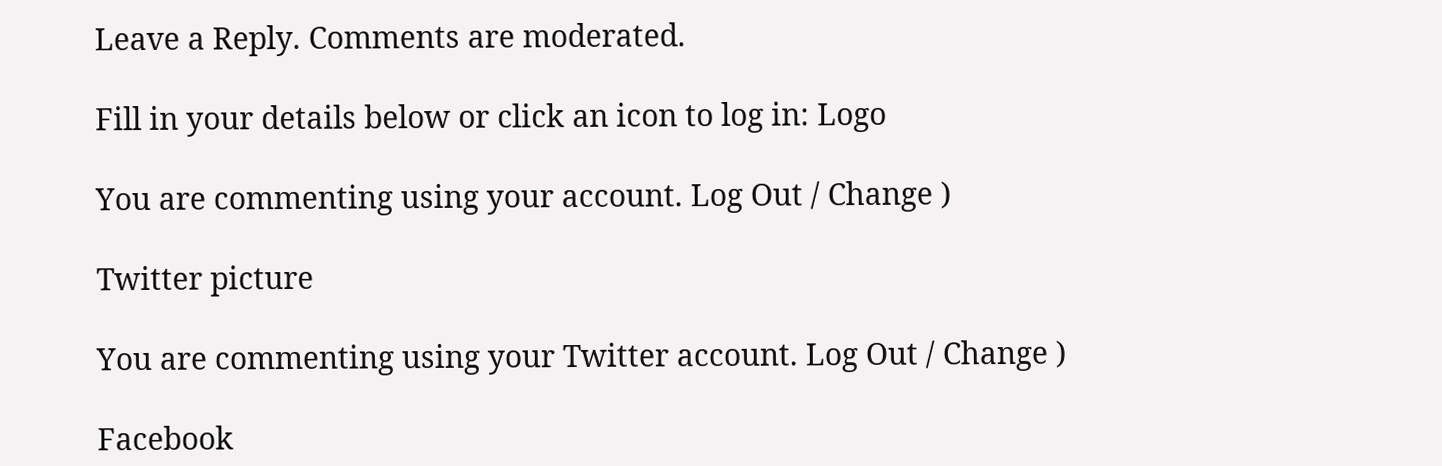Leave a Reply. Comments are moderated.

Fill in your details below or click an icon to log in: Logo

You are commenting using your account. Log Out / Change )

Twitter picture

You are commenting using your Twitter account. Log Out / Change )

Facebook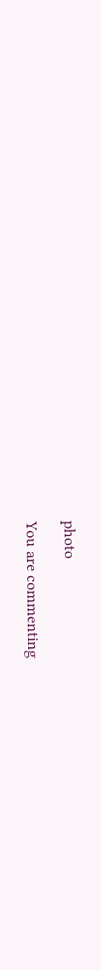photo

You are commenting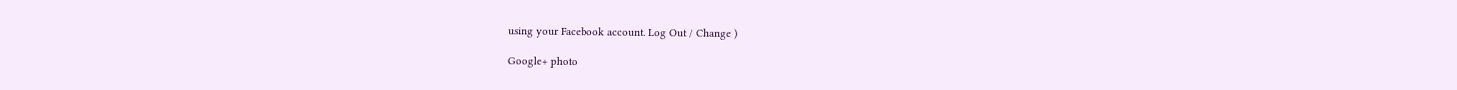using your Facebook account. Log Out / Change )

Google+ photo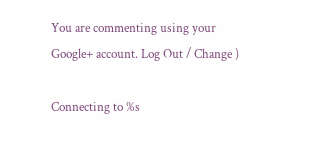You are commenting using your Google+ account. Log Out / Change )

Connecting to %s